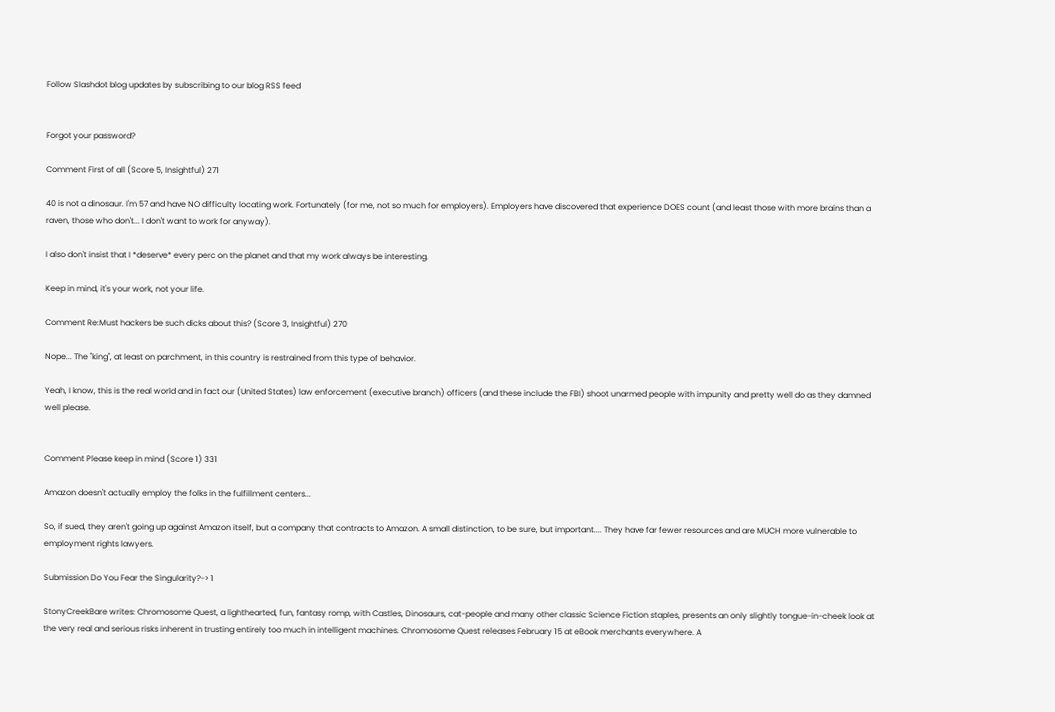Follow Slashdot blog updates by subscribing to our blog RSS feed


Forgot your password?

Comment First of all (Score 5, Insightful) 271

40 is not a dinosaur. I'm 57 and have NO difficulty locating work. Fortunately (for me, not so much for employers). Employers have discovered that experience DOES count (and least those with more brains than a raven, those who don't... I don't want to work for anyway).

I also don't insist that I *deserve* every perc on the planet and that my work always be interesting.

Keep in mind, it's your work, not your life.

Comment Re:Must hackers be such dicks about this? (Score 3, Insightful) 270

Nope... The "king", at least on parchment, in this country is restrained from this type of behavior.

Yeah, I know, this is the real world and in fact our (United States) law enforcement (executive branch) officers (and these include the FBI) shoot unarmed people with impunity and pretty well do as they damned well please.


Comment Please keep in mind (Score 1) 331

Amazon doesn't actually employ the folks in the fulfillment centers...

So, if sued, they aren't going up against Amazon itself, but a company that contracts to Amazon. A small distinction, to be sure, but important.... They have far fewer resources and are MUCH more vulnerable to employment rights lawyers.

Submission Do You Fear the Singularity?-> 1

StonyCreekBare writes: Chromosome Quest, a lighthearted, fun, fantasy romp, with Castles, Dinosaurs, cat-people and many other classic Science Fiction staples, presents an only slightly tongue-in-cheek look at the very real and serious risks inherent in trusting entirely too much in intelligent machines. Chromosome Quest releases February 15 at eBook merchants everywhere. A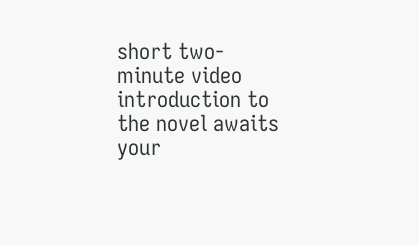short two-minute video introduction to the novel awaits your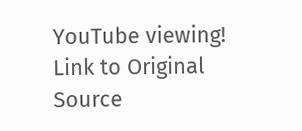YouTube viewing!
Link to Original Source